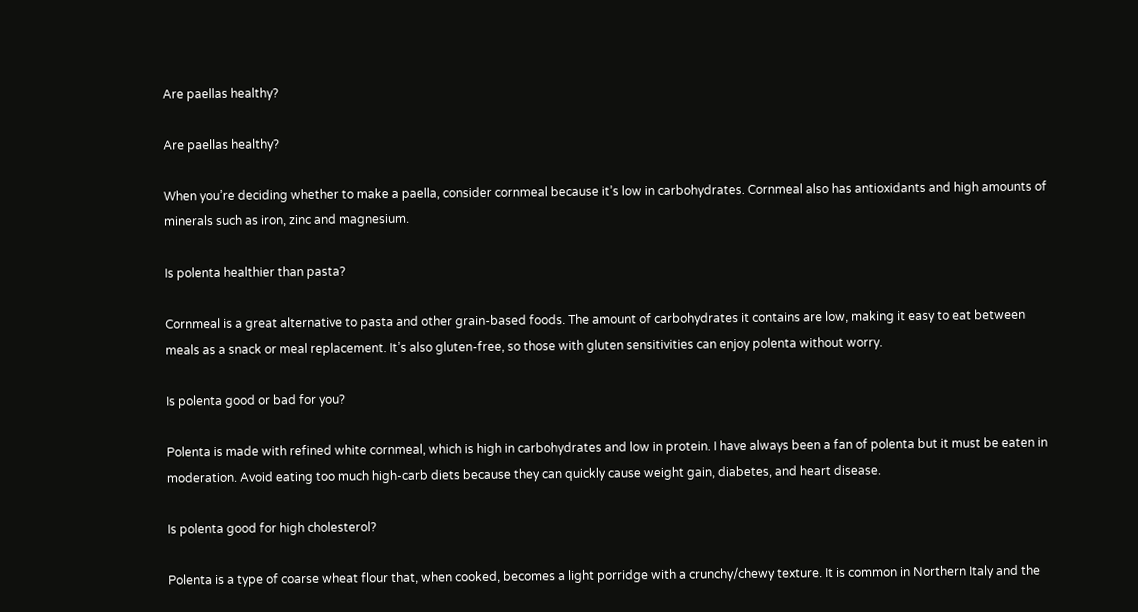Are paellas healthy?

Are paellas healthy?

When you’re deciding whether to make a paella, consider cornmeal because it’s low in carbohydrates. Cornmeal also has antioxidants and high amounts of minerals such as iron, zinc and magnesium.

Is polenta healthier than pasta?

Cornmeal is a great alternative to pasta and other grain-based foods. The amount of carbohydrates it contains are low, making it easy to eat between meals as a snack or meal replacement. It’s also gluten-free, so those with gluten sensitivities can enjoy polenta without worry.

Is polenta good or bad for you?

Polenta is made with refined white cornmeal, which is high in carbohydrates and low in protein. I have always been a fan of polenta but it must be eaten in moderation. Avoid eating too much high-carb diets because they can quickly cause weight gain, diabetes, and heart disease.

Is polenta good for high cholesterol?

Polenta is a type of coarse wheat flour that, when cooked, becomes a light porridge with a crunchy/chewy texture. It is common in Northern Italy and the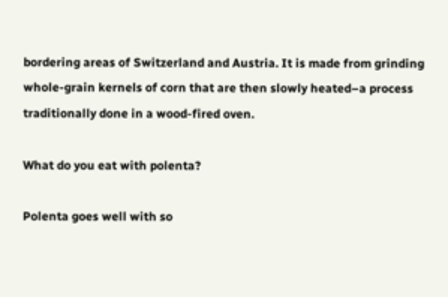bordering areas of Switzerland and Austria. It is made from grinding whole-grain kernels of corn that are then slowly heated–a process traditionally done in a wood-fired oven.

What do you eat with polenta?

Polenta goes well with so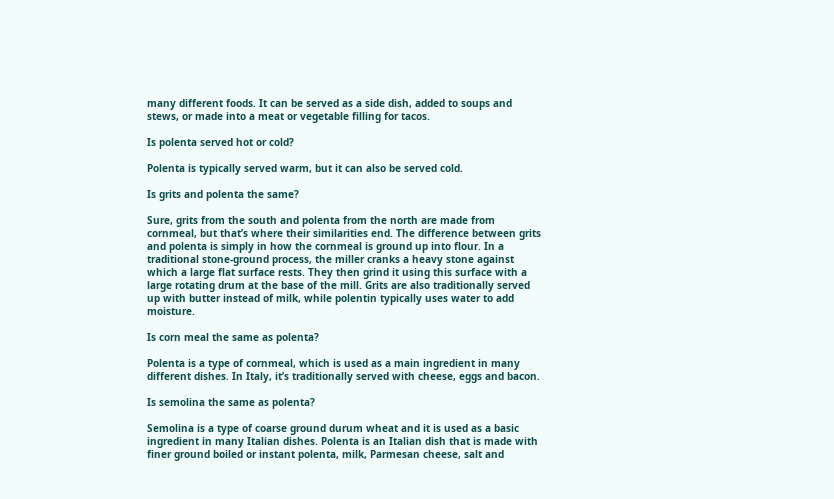many different foods. It can be served as a side dish, added to soups and stews, or made into a meat or vegetable filling for tacos.

Is polenta served hot or cold?

Polenta is typically served warm, but it can also be served cold.

Is grits and polenta the same?

Sure, grits from the south and polenta from the north are made from cornmeal, but that’s where their similarities end. The difference between grits and polenta is simply in how the cornmeal is ground up into flour. In a traditional stone-ground process, the miller cranks a heavy stone against which a large flat surface rests. They then grind it using this surface with a large rotating drum at the base of the mill. Grits are also traditionally served up with butter instead of milk, while polentin typically uses water to add moisture.

Is corn meal the same as polenta?

Polenta is a type of cornmeal, which is used as a main ingredient in many different dishes. In Italy, it’s traditionally served with cheese, eggs and bacon.

Is semolina the same as polenta?

Semolina is a type of coarse ground durum wheat and it is used as a basic ingredient in many Italian dishes. Polenta is an Italian dish that is made with finer ground boiled or instant polenta, milk, Parmesan cheese, salt and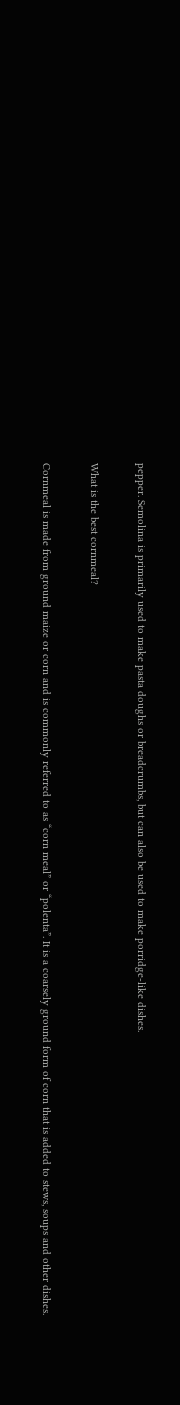pepper. Semolina is primarily used to make pasta doughs or breadcrumbs, but can also be used to make porridge-like dishes.

What is the best cornmeal?

Cornmeal is made from ground maize or corn and is commonly referred to as “corn meal” or “polenta”. It is a coarsely ground form of corn that is added to stews, soups and other dishes.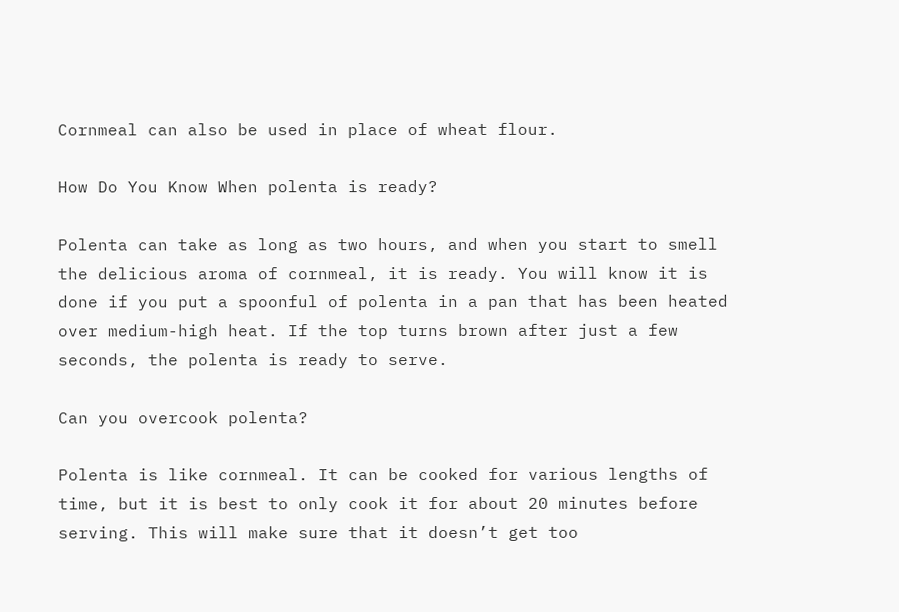Cornmeal can also be used in place of wheat flour.

How Do You Know When polenta is ready?

Polenta can take as long as two hours, and when you start to smell the delicious aroma of cornmeal, it is ready. You will know it is done if you put a spoonful of polenta in a pan that has been heated over medium-high heat. If the top turns brown after just a few seconds, the polenta is ready to serve.

Can you overcook polenta?

Polenta is like cornmeal. It can be cooked for various lengths of time, but it is best to only cook it for about 20 minutes before serving. This will make sure that it doesn’t get too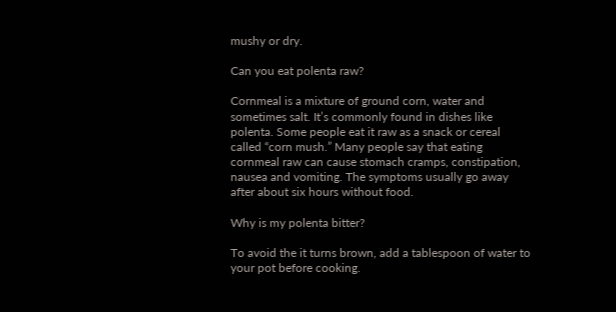mushy or dry.

Can you eat polenta raw?

Cornmeal is a mixture of ground corn, water and sometimes salt. It’s commonly found in dishes like polenta. Some people eat it raw as a snack or cereal called “corn mush.” Many people say that eating cornmeal raw can cause stomach cramps, constipation, nausea and vomiting. The symptoms usually go away after about six hours without food.

Why is my polenta bitter?

To avoid the it turns brown, add a tablespoon of water to your pot before cooking.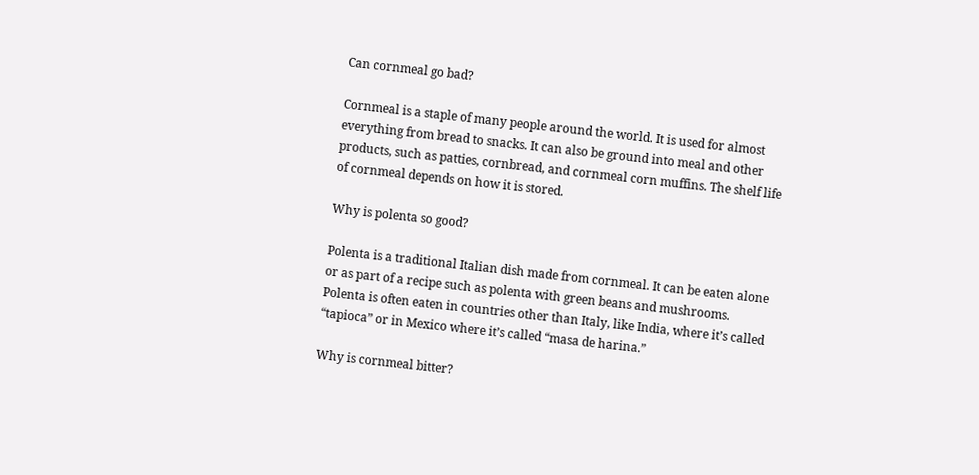Can cornmeal go bad?

Cornmeal is a staple of many people around the world. It is used for almost everything from bread to snacks. It can also be ground into meal and other products, such as patties, cornbread, and cornmeal corn muffins. The shelf life of cornmeal depends on how it is stored.

Why is polenta so good?

Polenta is a traditional Italian dish made from cornmeal. It can be eaten alone or as part of a recipe such as polenta with green beans and mushrooms. Polenta is often eaten in countries other than Italy, like India, where it’s called “tapioca” or in Mexico where it’s called “masa de harina.”

Why is cornmeal bitter?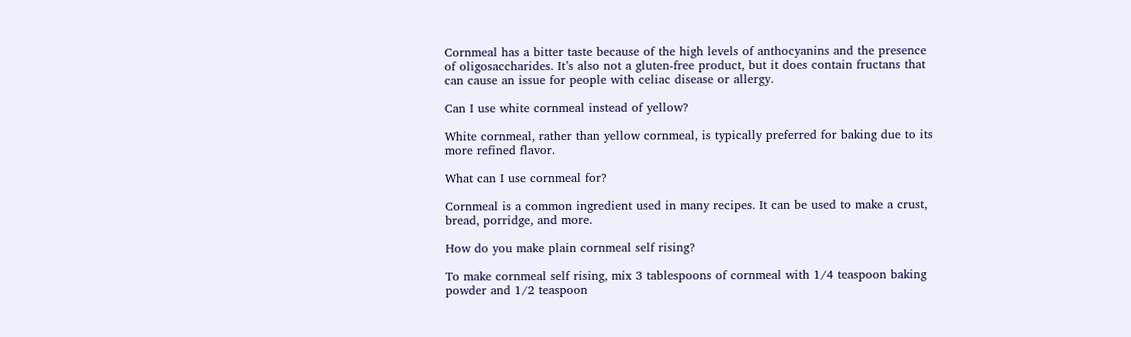Cornmeal has a bitter taste because of the high levels of anthocyanins and the presence of oligosaccharides. It’s also not a gluten-free product, but it does contain fructans that can cause an issue for people with celiac disease or allergy.

Can I use white cornmeal instead of yellow?

White cornmeal, rather than yellow cornmeal, is typically preferred for baking due to its more refined flavor.

What can I use cornmeal for?

Cornmeal is a common ingredient used in many recipes. It can be used to make a crust, bread, porridge, and more.

How do you make plain cornmeal self rising?

To make cornmeal self rising, mix 3 tablespoons of cornmeal with 1/4 teaspoon baking powder and 1/2 teaspoon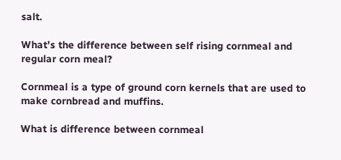salt.

What’s the difference between self rising cornmeal and regular corn meal?

Cornmeal is a type of ground corn kernels that are used to make cornbread and muffins.

What is difference between cornmeal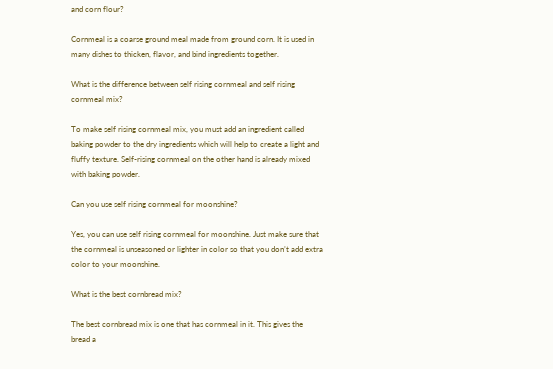and corn flour?

Cornmeal is a coarse ground meal made from ground corn. It is used in many dishes to thicken, flavor, and bind ingredients together.

What is the difference between self rising cornmeal and self rising cornmeal mix?

To make self rising cornmeal mix, you must add an ingredient called baking powder to the dry ingredients which will help to create a light and fluffy texture. Self-rising cornmeal on the other hand is already mixed with baking powder.

Can you use self rising cornmeal for moonshine?

Yes, you can use self rising cornmeal for moonshine. Just make sure that the cornmeal is unseasoned or lighter in color so that you don’t add extra color to your moonshine.

What is the best cornbread mix?

The best cornbread mix is one that has cornmeal in it. This gives the bread a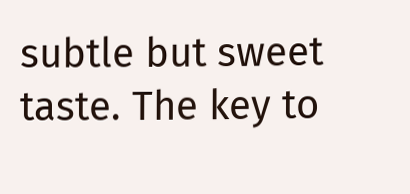subtle but sweet taste. The key to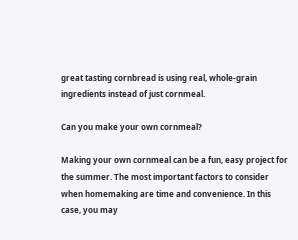great tasting cornbread is using real, whole-grain ingredients instead of just cornmeal.

Can you make your own cornmeal?

Making your own cornmeal can be a fun, easy project for the summer. The most important factors to consider when homemaking are time and convenience. In this case, you may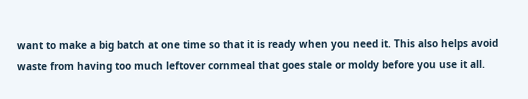want to make a big batch at one time so that it is ready when you need it. This also helps avoid waste from having too much leftover cornmeal that goes stale or moldy before you use it all.